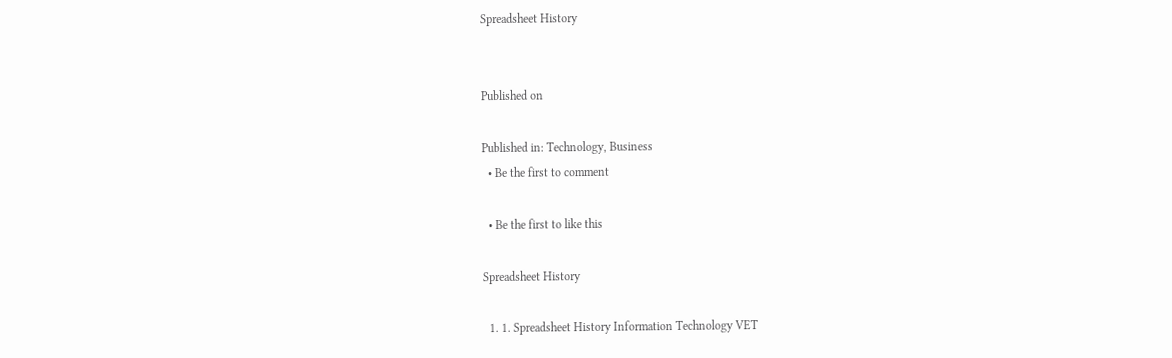Spreadsheet History


Published on

Published in: Technology, Business
  • Be the first to comment

  • Be the first to like this

Spreadsheet History

  1. 1. Spreadsheet History Information Technology VET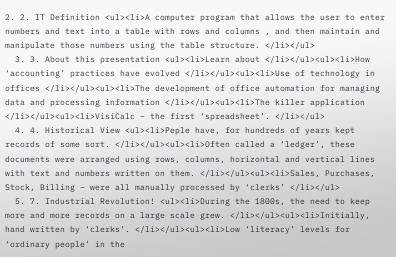2. 2. IT Definition <ul><li>A computer program that allows the user to enter numbers and text into a table with rows and columns , and then maintain and manipulate those numbers using the table structure. </li></ul>
  3. 3. About this presentation <ul><li>Learn about </li></ul><ul><li>How ‘accounting’ practices have evolved </li></ul><ul><li>Use of technology in offices </li></ul><ul><li>The development of office automation for managing data and processing information </li></ul><ul><li>The killer application </li></ul><ul><li>VisiCalc – the first ‘spreadsheet’. </li></ul>
  4. 4. Historical View <ul><li>Peple have, for hundreds of years kept records of some sort. </li></ul><ul><li>Often called a ‘ledger’, these documents were arranged using rows, columns, horizontal and vertical lines with text and numbers written on them. </li></ul><ul><li>Sales, Purchases, Stock, Billing – were all manually processed by ‘clerks’ </li></ul>
  5. 7. Industrial Revolution! <ul><li>During the 1800s, the need to keep more and more records on a large scale grew. </li></ul><ul><li>Initially, hand written by ‘clerks’. </li></ul><ul><li>Low ‘literacy’ levels for ‘ordinary people’ in the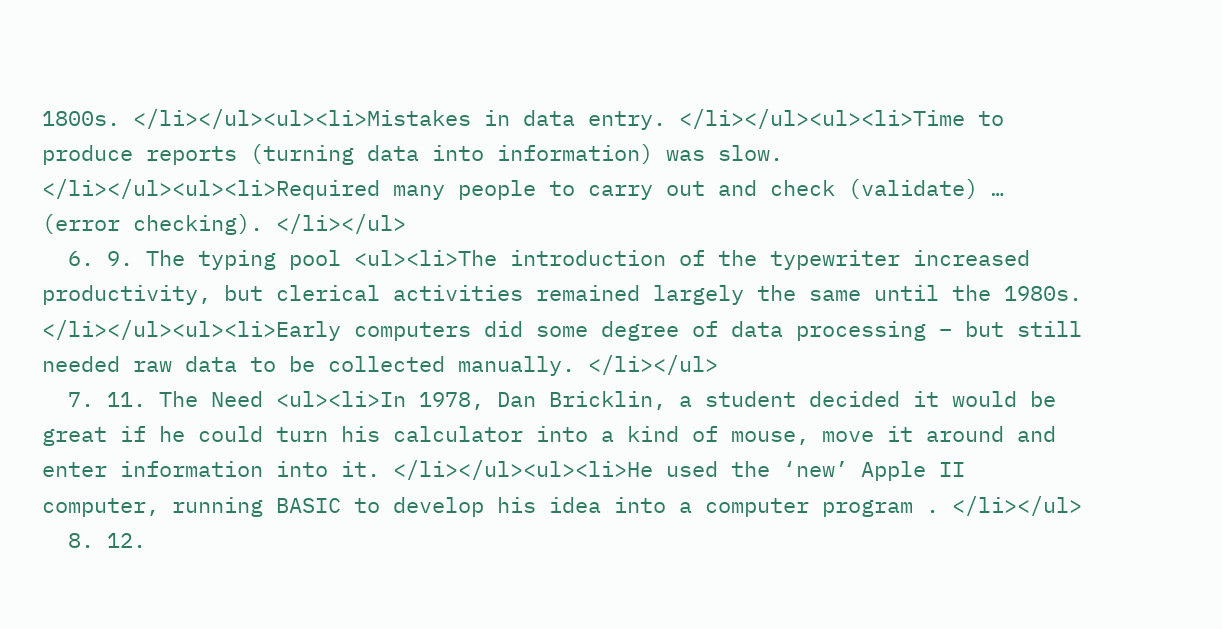1800s. </li></ul><ul><li>Mistakes in data entry. </li></ul><ul><li>Time to produce reports (turning data into information) was slow. </li></ul><ul><li>Required many people to carry out and check (validate) … (error checking). </li></ul>
  6. 9. The typing pool <ul><li>The introduction of the typewriter increased productivity, but clerical activities remained largely the same until the 1980s. </li></ul><ul><li>Early computers did some degree of data processing – but still needed raw data to be collected manually. </li></ul>
  7. 11. The Need <ul><li>In 1978, Dan Bricklin, a student decided it would be great if he could turn his calculator into a kind of mouse, move it around and enter information into it. </li></ul><ul><li>He used the ‘new’ Apple II computer, running BASIC to develop his idea into a computer program . </li></ul>
  8. 12.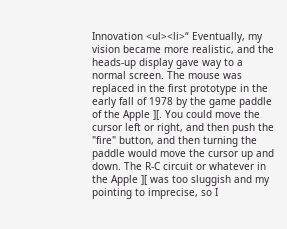Innovation <ul><li>“ Eventually, my vision became more realistic, and the heads-up display gave way to a normal screen. The mouse was replaced in the first prototype in the early fall of 1978 by the game paddle of the Apple ][. You could move the cursor left or right, and then push the "fire" button, and then turning the paddle would move the cursor up and down. The R-C circuit or whatever in the Apple ][ was too sluggish and my pointing to imprecise, so I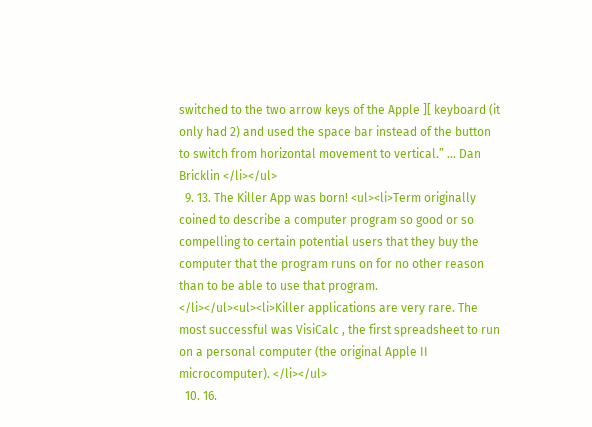switched to the two arrow keys of the Apple ][ keyboard (it only had 2) and used the space bar instead of the button to switch from horizontal movement to vertical.” … Dan Bricklin </li></ul>
  9. 13. The Killer App was born! <ul><li>Term originally coined to describe a computer program so good or so compelling to certain potential users that they buy the computer that the program runs on for no other reason than to be able to use that program. </li></ul><ul><li>Killer applications are very rare. The most successful was VisiCalc , the first spreadsheet to run on a personal computer (the original Apple II microcomputer). </li></ul>
  10. 16.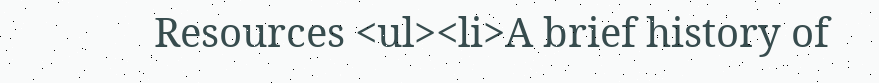Resources <ul><li>A brief history of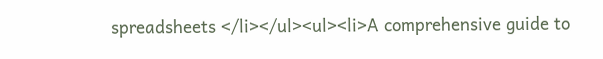spreadsheets </li></ul><ul><li>A comprehensive guide to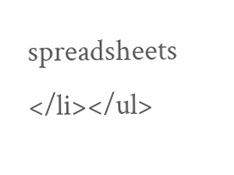spreadsheets </li></ul>